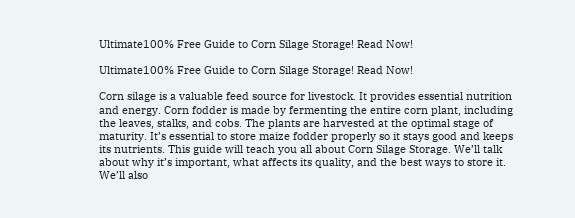Ultimate100% Free Guide to Corn Silage Storage! Read Now!

Ultimate100% Free Guide to Corn Silage Storage! Read Now!

Corn silage is a valuable feed source for livestock. It provides essential nutrition and energy. Corn fodder is made by fermenting the entire corn plant, including the leaves, stalks, and cobs. The plants are harvested at the optimal stage of maturity. It’s essential to store maize fodder properly so it stays good and keeps its nutrients. This guide will teach you all about Corn Silage Storage. We’ll talk about why it’s important, what affects its quality, and the best ways to store it. We’ll also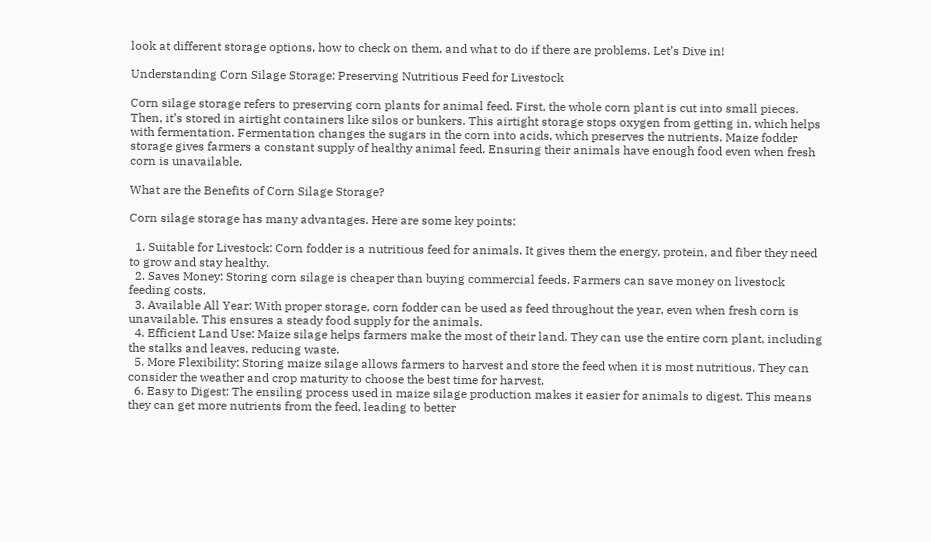look at different storage options, how to check on them, and what to do if there are problems. Let’s Dive in!

Understanding Corn Silage Storage: Preserving Nutritious Feed for Livestock

Corn silage storage refers to preserving corn plants for animal feed. First, the whole corn plant is cut into small pieces. Then, it’s stored in airtight containers like silos or bunkers. This airtight storage stops oxygen from getting in, which helps with fermentation. Fermentation changes the sugars in the corn into acids, which preserves the nutrients. Maize fodder storage gives farmers a constant supply of healthy animal feed. Ensuring their animals have enough food even when fresh corn is unavailable.

What are the Benefits of Corn Silage Storage?

Corn silage storage has many advantages. Here are some key points:

  1. Suitable for Livestock: Corn fodder is a nutritious feed for animals. It gives them the energy, protein, and fiber they need to grow and stay healthy.
  2. Saves Money: Storing corn silage is cheaper than buying commercial feeds. Farmers can save money on livestock feeding costs.
  3. Available All Year: With proper storage, corn fodder can be used as feed throughout the year, even when fresh corn is unavailable. This ensures a steady food supply for the animals.
  4. Efficient Land Use: Maize silage helps farmers make the most of their land. They can use the entire corn plant, including the stalks and leaves, reducing waste.
  5. More Flexibility: Storing maize silage allows farmers to harvest and store the feed when it is most nutritious. They can consider the weather and crop maturity to choose the best time for harvest.
  6. Easy to Digest: The ensiling process used in maize silage production makes it easier for animals to digest. This means they can get more nutrients from the feed, leading to better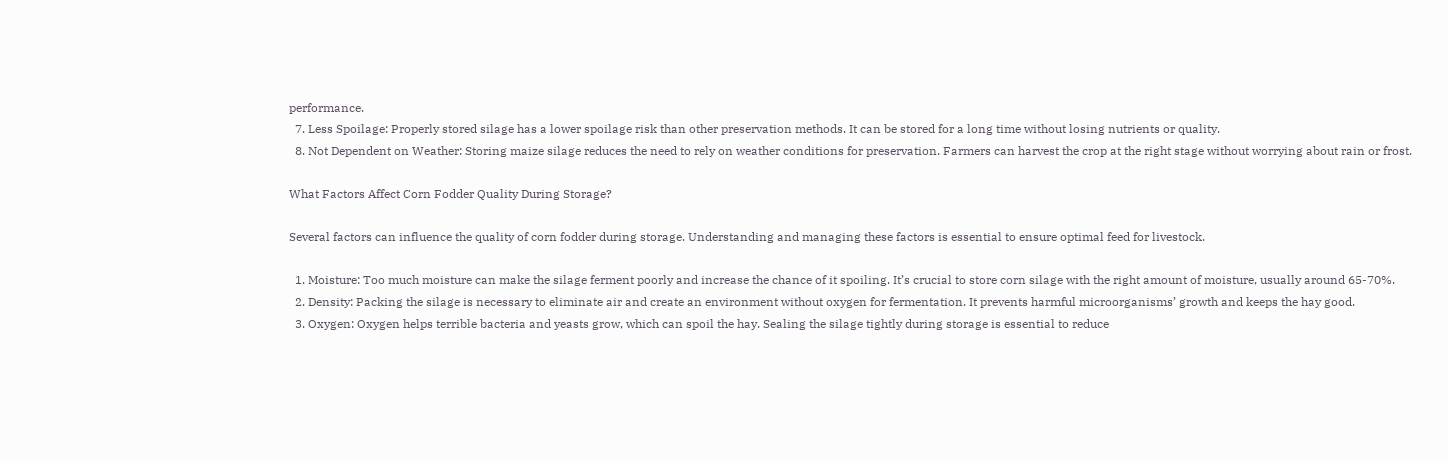performance.
  7. Less Spoilage: Properly stored silage has a lower spoilage risk than other preservation methods. It can be stored for a long time without losing nutrients or quality.
  8. Not Dependent on Weather: Storing maize silage reduces the need to rely on weather conditions for preservation. Farmers can harvest the crop at the right stage without worrying about rain or frost.

What Factors Affect Corn Fodder Quality During Storage?

Several factors can influence the quality of corn fodder during storage. Understanding and managing these factors is essential to ensure optimal feed for livestock.

  1. Moisture: Too much moisture can make the silage ferment poorly and increase the chance of it spoiling. It’s crucial to store corn silage with the right amount of moisture, usually around 65-70%.
  2. Density: Packing the silage is necessary to eliminate air and create an environment without oxygen for fermentation. It prevents harmful microorganisms’ growth and keeps the hay good.
  3. Oxygen: Oxygen helps terrible bacteria and yeasts grow, which can spoil the hay. Sealing the silage tightly during storage is essential to reduce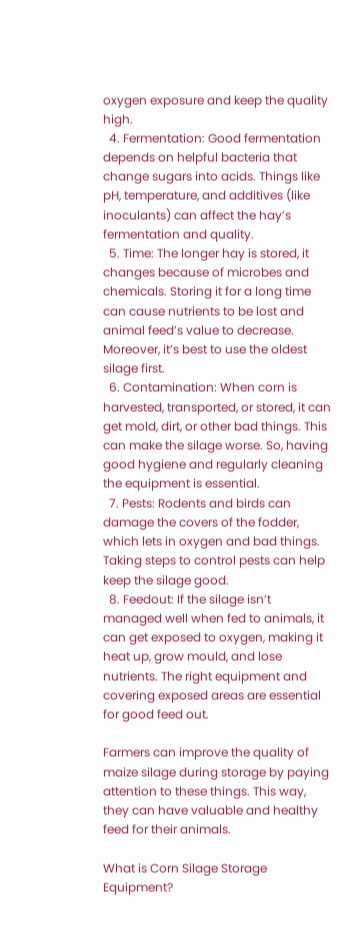oxygen exposure and keep the quality high.
  4. Fermentation: Good fermentation depends on helpful bacteria that change sugars into acids. Things like pH, temperature, and additives (like inoculants) can affect the hay’s fermentation and quality.
  5. Time: The longer hay is stored, it changes because of microbes and chemicals. Storing it for a long time can cause nutrients to be lost and animal feed’s value to decrease. Moreover, it’s best to use the oldest silage first.
  6. Contamination: When corn is harvested, transported, or stored, it can get mold, dirt, or other bad things. This can make the silage worse. So, having good hygiene and regularly cleaning the equipment is essential.
  7. Pests: Rodents and birds can damage the covers of the fodder, which lets in oxygen and bad things. Taking steps to control pests can help keep the silage good.
  8. Feedout: If the silage isn’t managed well when fed to animals, it can get exposed to oxygen, making it heat up, grow mould, and lose nutrients. The right equipment and covering exposed areas are essential for good feed out.

Farmers can improve the quality of maize silage during storage by paying attention to these things. This way, they can have valuable and healthy feed for their animals.

What is Corn Silage Storage Equipment?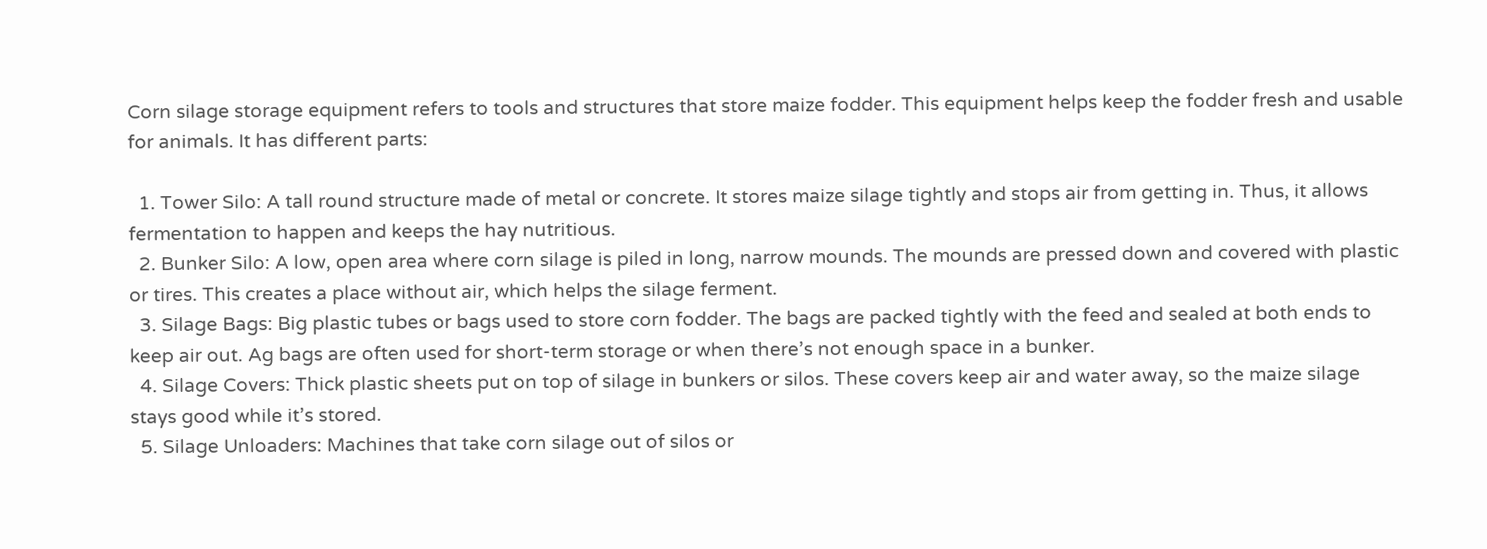Corn silage storage equipment refers to tools and structures that store maize fodder. This equipment helps keep the fodder fresh and usable for animals. It has different parts:

  1. Tower Silo: A tall round structure made of metal or concrete. It stores maize silage tightly and stops air from getting in. Thus, it allows fermentation to happen and keeps the hay nutritious.
  2. Bunker Silo: A low, open area where corn silage is piled in long, narrow mounds. The mounds are pressed down and covered with plastic or tires. This creates a place without air, which helps the silage ferment.
  3. Silage Bags: Big plastic tubes or bags used to store corn fodder. The bags are packed tightly with the feed and sealed at both ends to keep air out. Ag bags are often used for short-term storage or when there’s not enough space in a bunker.
  4. Silage Covers: Thick plastic sheets put on top of silage in bunkers or silos. These covers keep air and water away, so the maize silage stays good while it’s stored.
  5. Silage Unloaders: Machines that take corn silage out of silos or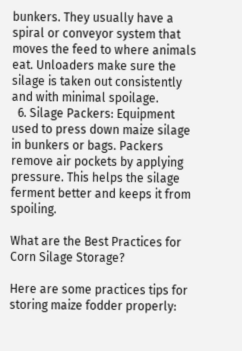bunkers. They usually have a spiral or conveyor system that moves the feed to where animals eat. Unloaders make sure the silage is taken out consistently and with minimal spoilage.
  6. Silage Packers: Equipment used to press down maize silage in bunkers or bags. Packers remove air pockets by applying pressure. This helps the silage ferment better and keeps it from spoiling.

What are the Best Practices for Corn Silage Storage?

Here are some practices tips for storing maize fodder properly: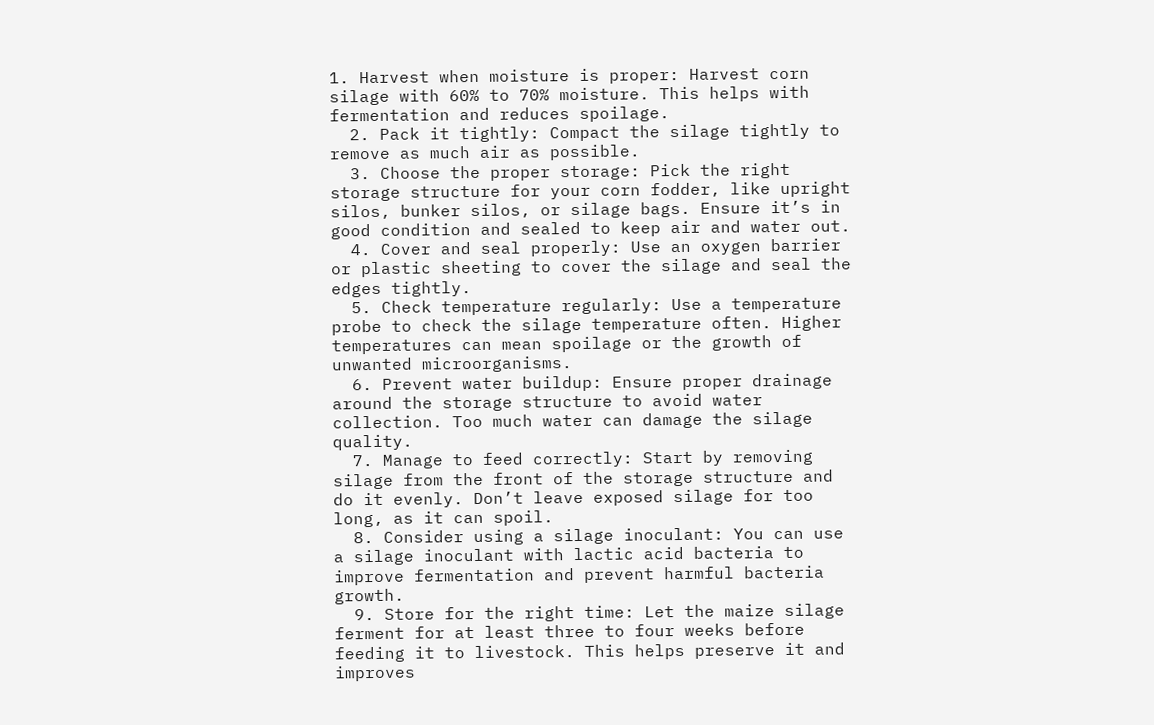1. Harvest when moisture is proper: Harvest corn silage with 60% to 70% moisture. This helps with fermentation and reduces spoilage.
  2. Pack it tightly: Compact the silage tightly to remove as much air as possible.
  3. Choose the proper storage: Pick the right storage structure for your corn fodder, like upright silos, bunker silos, or silage bags. Ensure it’s in good condition and sealed to keep air and water out.
  4. Cover and seal properly: Use an oxygen barrier or plastic sheeting to cover the silage and seal the edges tightly.
  5. Check temperature regularly: Use a temperature probe to check the silage temperature often. Higher temperatures can mean spoilage or the growth of unwanted microorganisms.
  6. Prevent water buildup: Ensure proper drainage around the storage structure to avoid water collection. Too much water can damage the silage quality.
  7. Manage to feed correctly: Start by removing silage from the front of the storage structure and do it evenly. Don’t leave exposed silage for too long, as it can spoil.
  8. Consider using a silage inoculant: You can use a silage inoculant with lactic acid bacteria to improve fermentation and prevent harmful bacteria growth.
  9. Store for the right time: Let the maize silage ferment for at least three to four weeks before feeding it to livestock. This helps preserve it and improves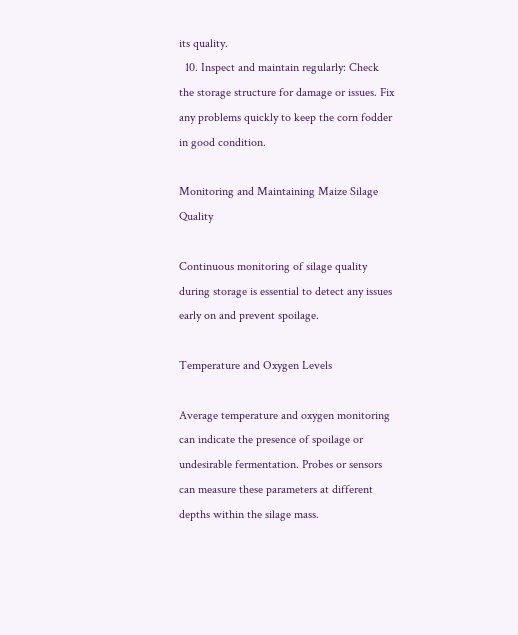its quality.
  10. Inspect and maintain regularly: Check the storage structure for damage or issues. Fix any problems quickly to keep the corn fodder in good condition.

Monitoring and Maintaining Maize Silage Quality

Continuous monitoring of silage quality during storage is essential to detect any issues early on and prevent spoilage.

Temperature and Oxygen Levels

Average temperature and oxygen monitoring can indicate the presence of spoilage or undesirable fermentation. Probes or sensors can measure these parameters at different depths within the silage mass.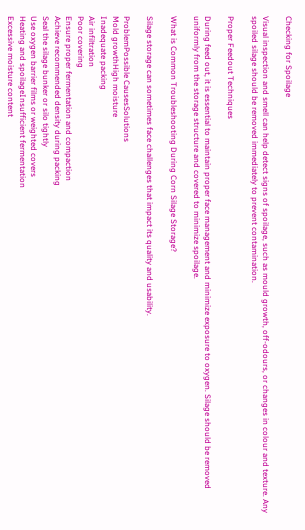Checking for Spoilage

Visual inspection and smell can help detect signs of spoilage, such as mould growth, off-odours, or changes in colour and texture. Any spoiled silage should be removed immediately to prevent contamination.

Proper Feedout Techniques

During feed out, it is essential to maintain proper face management and minimize exposure to oxygen. Silage should be removed uniformly from the storage structure and covered to minimize spoilage.

What is Common Troubleshooting During Corn Silage Storage?

Silage storage can sometimes face challenges that impact its quality and usability.

ProblemPossible CausesSolutions
Mold growthHigh moisture
Inadequate packing
Air infiltration
Poor covering
Ensure proper fermentation and compaction
Achieve recommended density during packing
Seal the silage bunker or silo tightly
Use oxygen barrier films or weighted covers
Heating and spoilageInsufficient fermentation
Excessive moisture content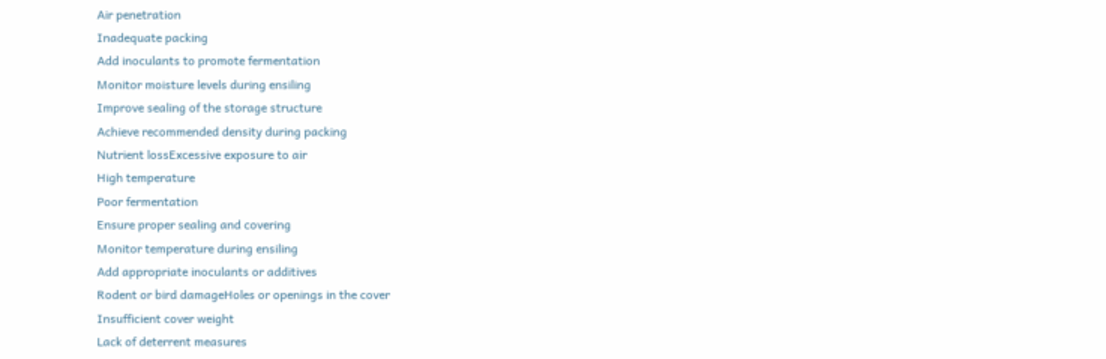Air penetration
Inadequate packing
Add inoculants to promote fermentation
Monitor moisture levels during ensiling
Improve sealing of the storage structure
Achieve recommended density during packing
Nutrient lossExcessive exposure to air
High temperature
Poor fermentation
Ensure proper sealing and covering
Monitor temperature during ensiling
Add appropriate inoculants or additives
Rodent or bird damageHoles or openings in the cover
Insufficient cover weight
Lack of deterrent measures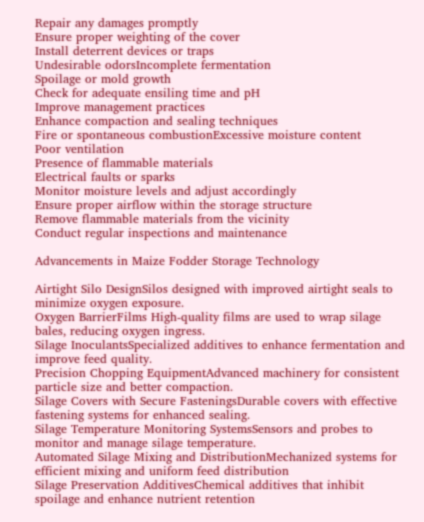Repair any damages promptly
Ensure proper weighting of the cover
Install deterrent devices or traps
Undesirable odorsIncomplete fermentation
Spoilage or mold growth
Check for adequate ensiling time and pH
Improve management practices
Enhance compaction and sealing techniques
Fire or spontaneous combustionExcessive moisture content
Poor ventilation
Presence of flammable materials
Electrical faults or sparks
Monitor moisture levels and adjust accordingly
Ensure proper airflow within the storage structure
Remove flammable materials from the vicinity
Conduct regular inspections and maintenance

Advancements in Maize Fodder Storage Technology

Airtight Silo DesignSilos designed with improved airtight seals to minimize oxygen exposure.
Oxygen BarrierFilms High-quality films are used to wrap silage bales, reducing oxygen ingress.
Silage InoculantsSpecialized additives to enhance fermentation and improve feed quality.
Precision Chopping EquipmentAdvanced machinery for consistent particle size and better compaction.
Silage Covers with Secure FasteningsDurable covers with effective fastening systems for enhanced sealing.
Silage Temperature Monitoring SystemsSensors and probes to monitor and manage silage temperature.
Automated Silage Mixing and DistributionMechanized systems for efficient mixing and uniform feed distribution
Silage Preservation AdditivesChemical additives that inhibit spoilage and enhance nutrient retention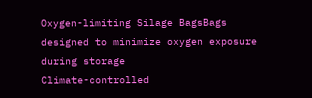Oxygen-limiting Silage BagsBags designed to minimize oxygen exposure during storage
Climate-controlled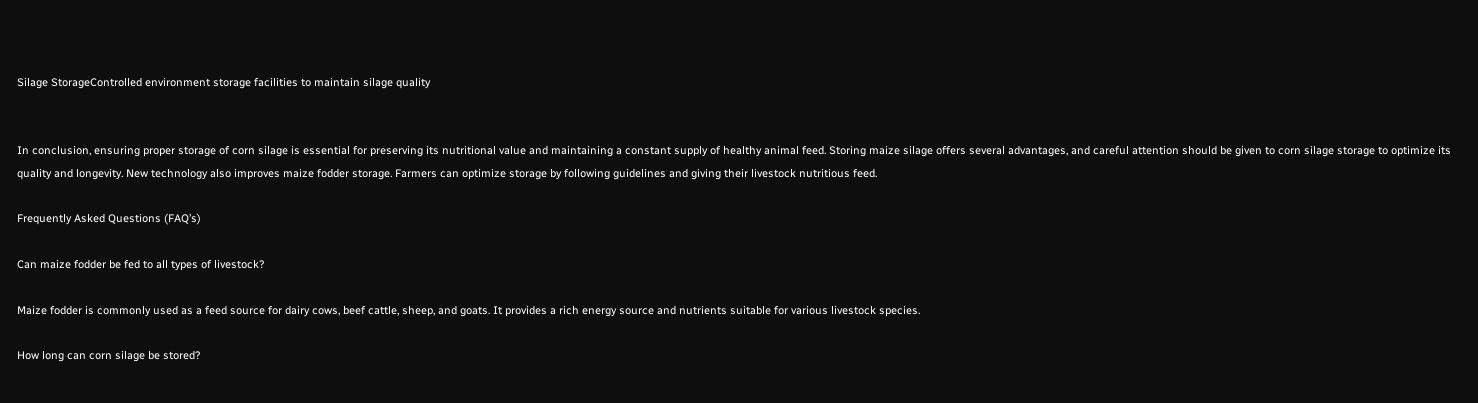Silage StorageControlled environment storage facilities to maintain silage quality


In conclusion, ensuring proper storage of corn silage is essential for preserving its nutritional value and maintaining a constant supply of healthy animal feed. Storing maize silage offers several advantages, and careful attention should be given to corn silage storage to optimize its quality and longevity. New technology also improves maize fodder storage. Farmers can optimize storage by following guidelines and giving their livestock nutritious feed.

Frequently Asked Questions (FAQ’s)

Can maize fodder be fed to all types of livestock?

Maize fodder is commonly used as a feed source for dairy cows, beef cattle, sheep, and goats. It provides a rich energy source and nutrients suitable for various livestock species.

How long can corn silage be stored?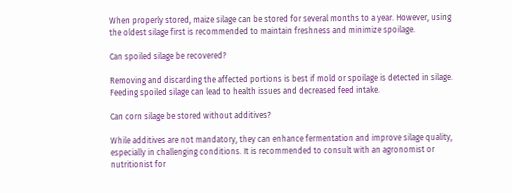When properly stored, maize silage can be stored for several months to a year. However, using the oldest silage first is recommended to maintain freshness and minimize spoilage.

Can spoiled silage be recovered?

Removing and discarding the affected portions is best if mold or spoilage is detected in silage. Feeding spoiled silage can lead to health issues and decreased feed intake.

Can corn silage be stored without additives?

While additives are not mandatory, they can enhance fermentation and improve silage quality, especially in challenging conditions. It is recommended to consult with an agronomist or nutritionist for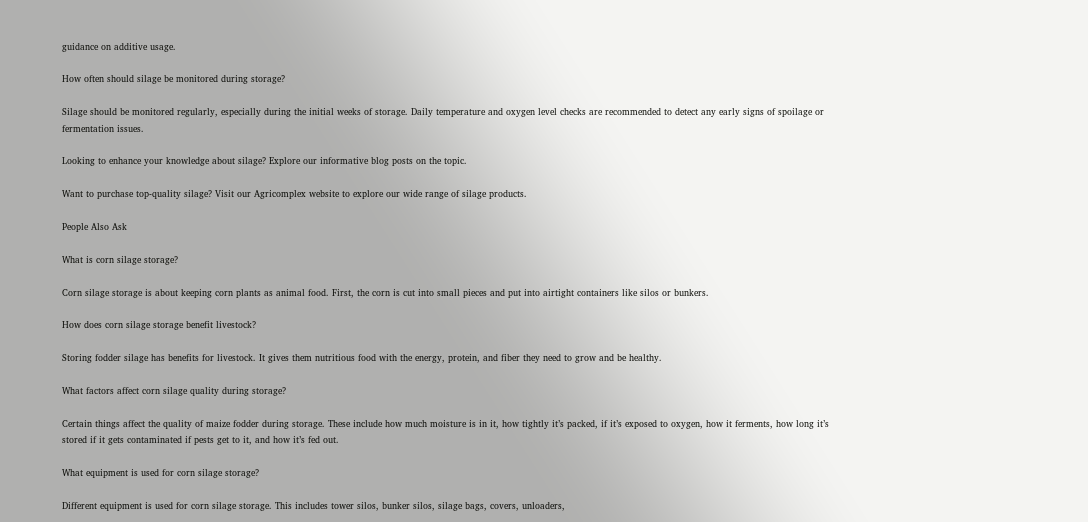guidance on additive usage.

How often should silage be monitored during storage?

Silage should be monitored regularly, especially during the initial weeks of storage. Daily temperature and oxygen level checks are recommended to detect any early signs of spoilage or fermentation issues.

Looking to enhance your knowledge about silage? Explore our informative blog posts on the topic.

Want to purchase top-quality silage? Visit our Agricomplex website to explore our wide range of silage products.

People Also Ask

What is corn silage storage?

Corn silage storage is about keeping corn plants as animal food. First, the corn is cut into small pieces and put into airtight containers like silos or bunkers.

How does corn silage storage benefit livestock?

Storing fodder silage has benefits for livestock. It gives them nutritious food with the energy, protein, and fiber they need to grow and be healthy.

What factors affect corn silage quality during storage?

Certain things affect the quality of maize fodder during storage. These include how much moisture is in it, how tightly it’s packed, if it’s exposed to oxygen, how it ferments, how long it’s stored if it gets contaminated if pests get to it, and how it’s fed out.

What equipment is used for corn silage storage?

Different equipment is used for corn silage storage. This includes tower silos, bunker silos, silage bags, covers, unloaders,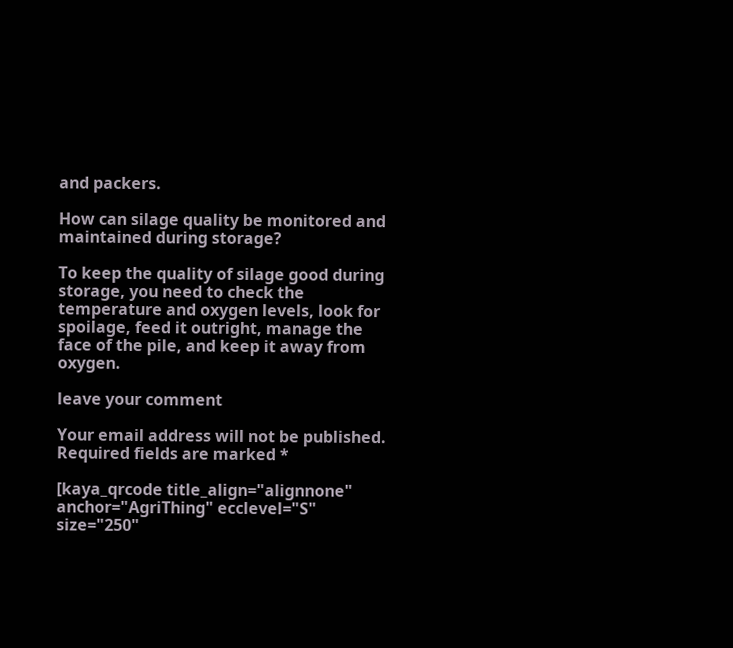and packers.

How can silage quality be monitored and maintained during storage?

To keep the quality of silage good during storage, you need to check the temperature and oxygen levels, look for spoilage, feed it outright, manage the face of the pile, and keep it away from oxygen.

leave your comment

Your email address will not be published. Required fields are marked *

[kaya_qrcode title_align="alignnone" anchor="AgriThing" ecclevel="S" size="250"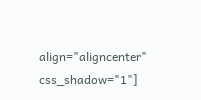align="aligncenter" css_shadow="1"]